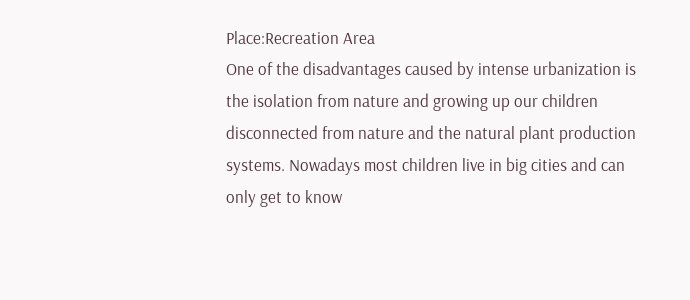Place:Recreation Area
One of the disadvantages caused by intense urbanization is the isolation from nature and growing up our children disconnected from nature and the natural plant production systems. Nowadays most children live in big cities and can only get to know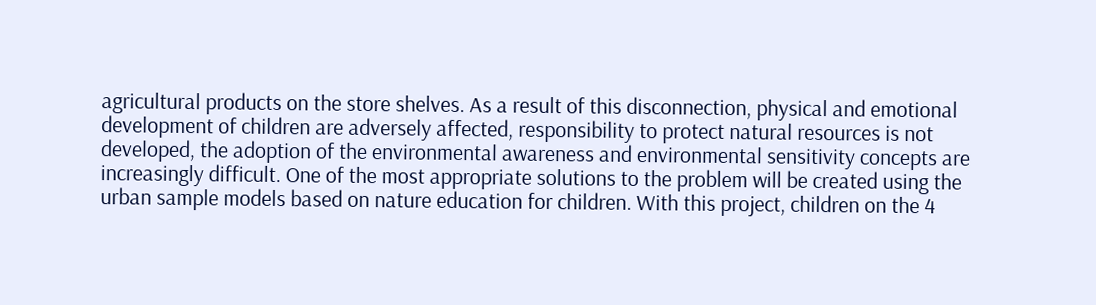agricultural products on the store shelves. As a result of this disconnection, physical and emotional development of children are adversely affected, responsibility to protect natural resources is not developed, the adoption of the environmental awareness and environmental sensitivity concepts are increasingly difficult. One of the most appropriate solutions to the problem will be created using the urban sample models based on nature education for children. With this project, children on the 4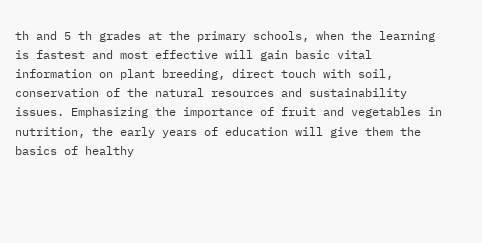th and 5 th grades at the primary schools, when the learning is fastest and most effective will gain basic vital information on plant breeding, direct touch with soil, conservation of the natural resources and sustainability issues. Emphasizing the importance of fruit and vegetables in nutrition, the early years of education will give them the basics of healthy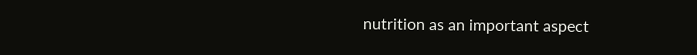nutrition as an important aspect